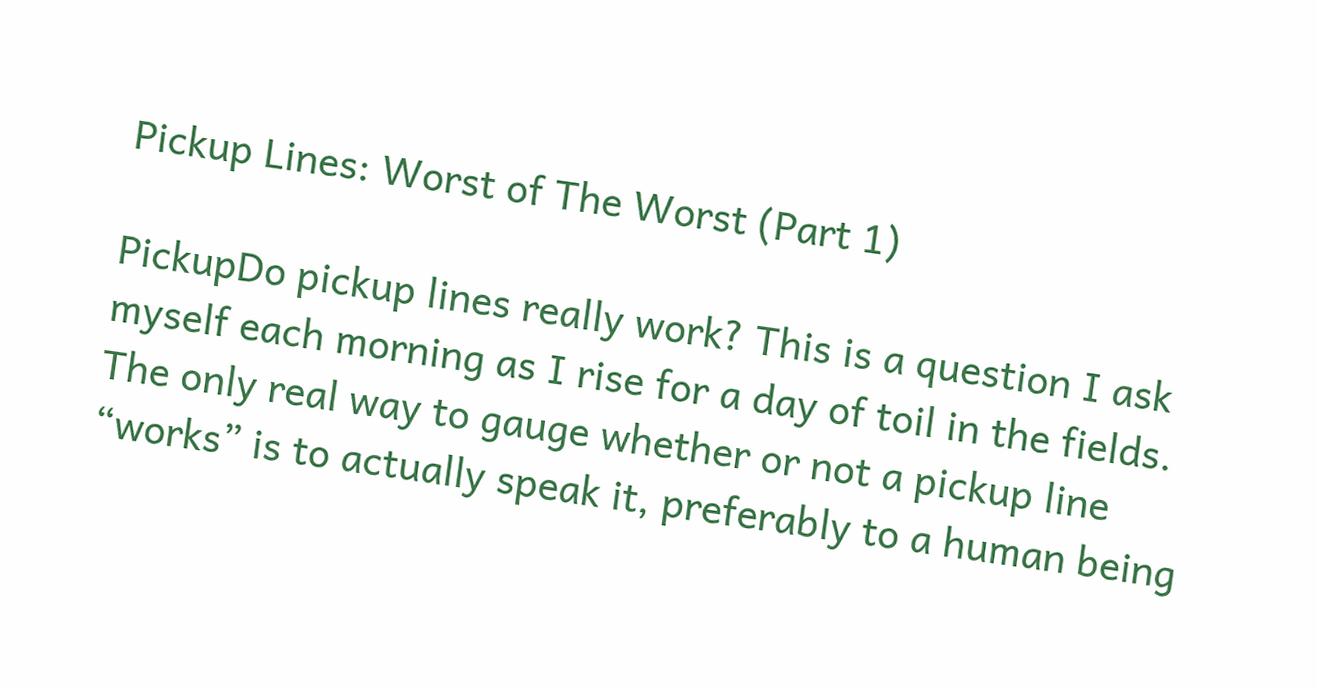Pickup Lines: Worst of The Worst (Part 1)

PickupDo pickup lines really work? This is a question I ask myself each morning as I rise for a day of toil in the fields. The only real way to gauge whether or not a pickup line “works” is to actually speak it, preferably to a human being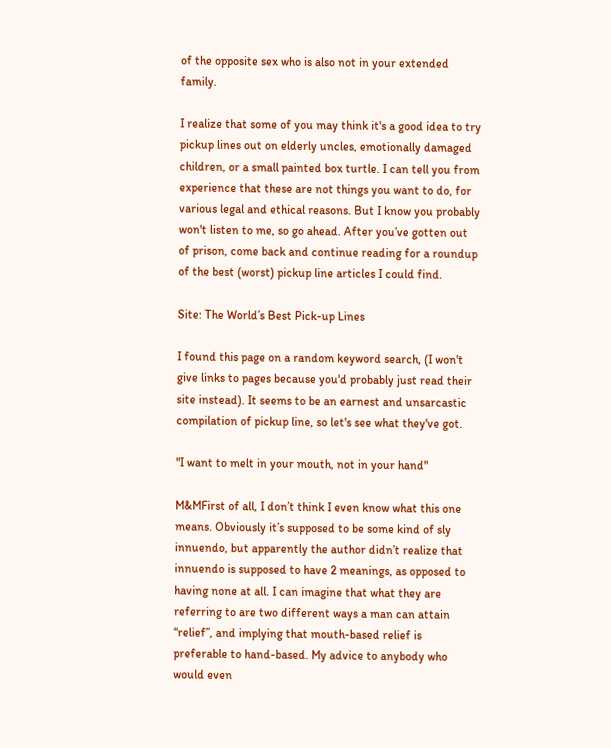of the opposite sex who is also not in your extended family.

I realize that some of you may think it's a good idea to try pickup lines out on elderly uncles, emotionally damaged children, or a small painted box turtle. I can tell you from experience that these are not things you want to do, for various legal and ethical reasons. But I know you probably won't listen to me, so go ahead. After you’ve gotten out of prison, come back and continue reading for a roundup of the best (worst) pickup line articles I could find.

Site: The World’s Best Pick-up Lines

I found this page on a random keyword search, (I won't give links to pages because you'd probably just read their site instead). It seems to be an earnest and unsarcastic compilation of pickup line, so let's see what they've got.

"I want to melt in your mouth, not in your hand"

M&MFirst of all, I don’t think I even know what this one means. Obviously it’s supposed to be some kind of sly innuendo, but apparently the author didn’t realize that innuendo is supposed to have 2 meanings, as opposed to having none at all. I can imagine that what they are referring to are two different ways a man can attain “relief”, and implying that mouth-based relief is preferable to hand-based. My advice to anybody who would even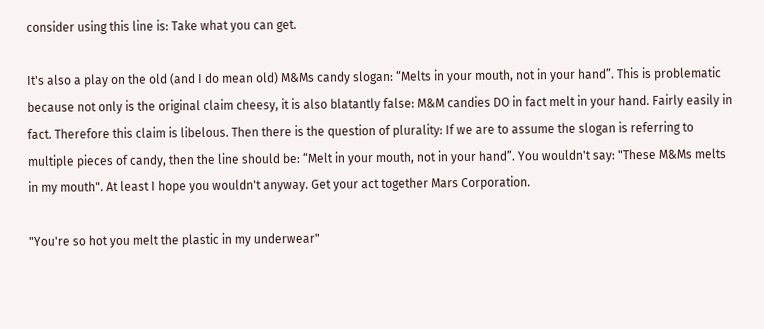consider using this line is: Take what you can get.

It's also a play on the old (and I do mean old) M&Ms candy slogan: “Melts in your mouth, not in your hand”. This is problematic because not only is the original claim cheesy, it is also blatantly false: M&M candies DO in fact melt in your hand. Fairly easily in fact. Therefore this claim is libelous. Then there is the question of plurality: If we are to assume the slogan is referring to multiple pieces of candy, then the line should be: “Melt in your mouth, not in your hand”. You wouldn't say: "These M&Ms melts in my mouth". At least I hope you wouldn't anyway. Get your act together Mars Corporation.

"You're so hot you melt the plastic in my underwear"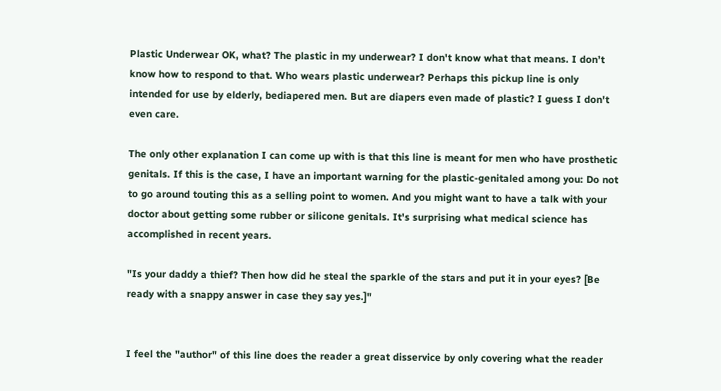Plastic Underwear OK, what? The plastic in my underwear? I don't know what that means. I don’t know how to respond to that. Who wears plastic underwear? Perhaps this pickup line is only intended for use by elderly, bediapered men. But are diapers even made of plastic? I guess I don't even care.

The only other explanation I can come up with is that this line is meant for men who have prosthetic genitals. If this is the case, I have an important warning for the plastic-genitaled among you: Do not to go around touting this as a selling point to women. And you might want to have a talk with your doctor about getting some rubber or silicone genitals. It's surprising what medical science has accomplished in recent years.

"Is your daddy a thief? Then how did he steal the sparkle of the stars and put it in your eyes? [Be ready with a snappy answer in case they say yes.]"


I feel the "author" of this line does the reader a great disservice by only covering what the reader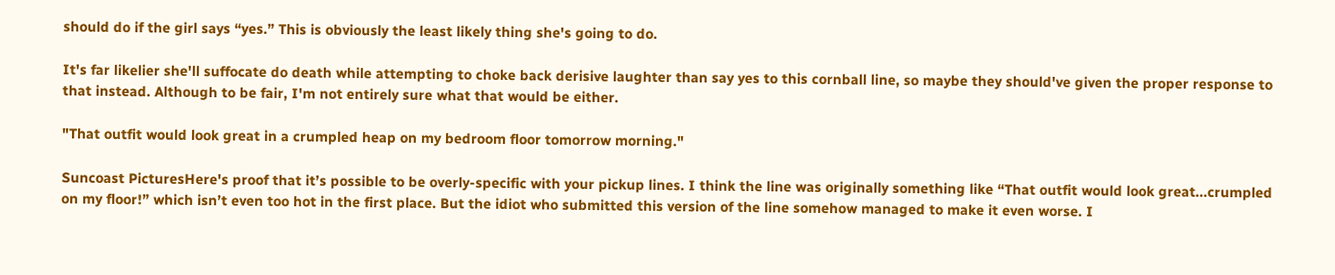should do if the girl says “yes.” This is obviously the least likely thing she's going to do.

It's far likelier she'll suffocate do death while attempting to choke back derisive laughter than say yes to this cornball line, so maybe they should've given the proper response to that instead. Although to be fair, I'm not entirely sure what that would be either.

"That outfit would look great in a crumpled heap on my bedroom floor tomorrow morning."

Suncoast PicturesHere's proof that it’s possible to be overly-specific with your pickup lines. I think the line was originally something like “That outfit would look great...crumpled on my floor!” which isn’t even too hot in the first place. But the idiot who submitted this version of the line somehow managed to make it even worse. I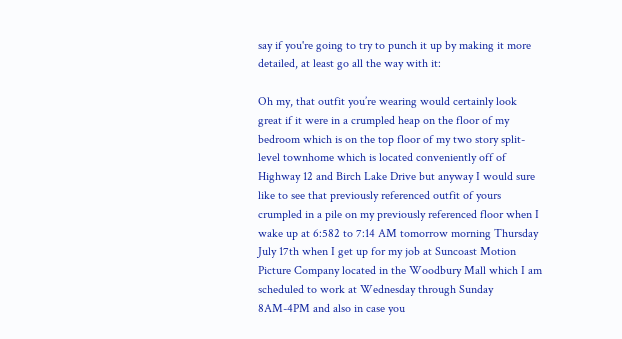say if you're going to try to punch it up by making it more detailed, at least go all the way with it:

Oh my, that outfit you’re wearing would certainly look great if it were in a crumpled heap on the floor of my bedroom which is on the top floor of my two story split-level townhome which is located conveniently off of Highway 12 and Birch Lake Drive but anyway I would sure like to see that previously referenced outfit of yours crumpled in a pile on my previously referenced floor when I wake up at 6:582 to 7:14 AM tomorrow morning Thursday July 17th when I get up for my job at Suncoast Motion Picture Company located in the Woodbury Mall which I am scheduled to work at Wednesday through Sunday 8AM-4PM and also in case you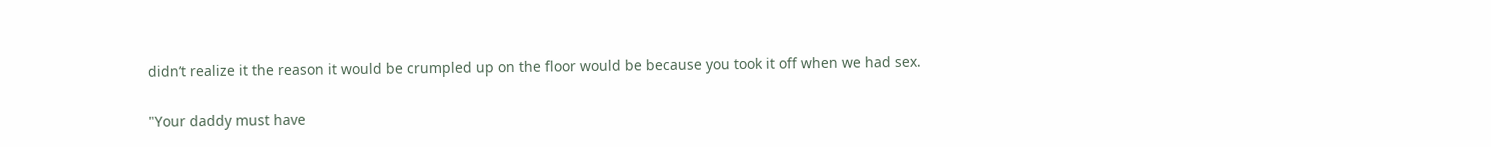didn’t realize it the reason it would be crumpled up on the floor would be because you took it off when we had sex.

"Your daddy must have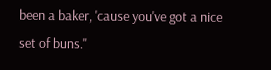been a baker, 'cause you've got a nice set of buns."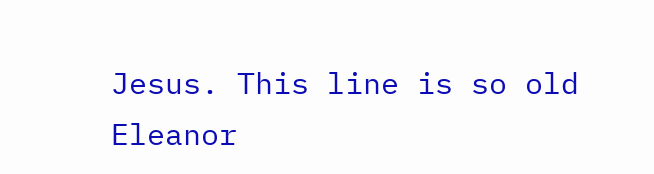Jesus. This line is so old Eleanor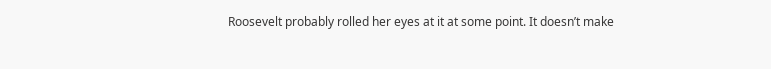Roosevelt probably rolled her eyes at it at some point. It doesn’t make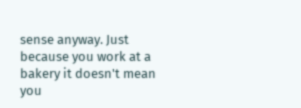sense anyway. Just because you work at a bakery it doesn't mean you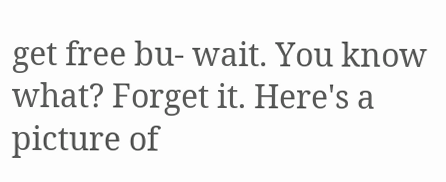get free bu- wait. You know what? Forget it. Here's a picture of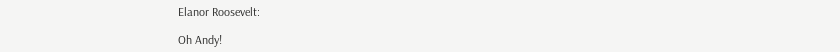Elanor Roosevelt:

Oh Andy!